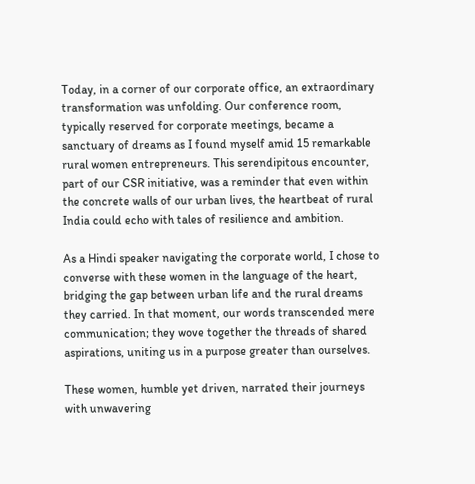Today, in a corner of our corporate office, an extraordinary transformation was unfolding. Our conference room, typically reserved for corporate meetings, became a sanctuary of dreams as I found myself amid 15 remarkable rural women entrepreneurs. This serendipitous encounter, part of our CSR initiative, was a reminder that even within the concrete walls of our urban lives, the heartbeat of rural India could echo with tales of resilience and ambition.

As a Hindi speaker navigating the corporate world, I chose to converse with these women in the language of the heart, bridging the gap between urban life and the rural dreams they carried. In that moment, our words transcended mere communication; they wove together the threads of shared aspirations, uniting us in a purpose greater than ourselves.

These women, humble yet driven, narrated their journeys with unwavering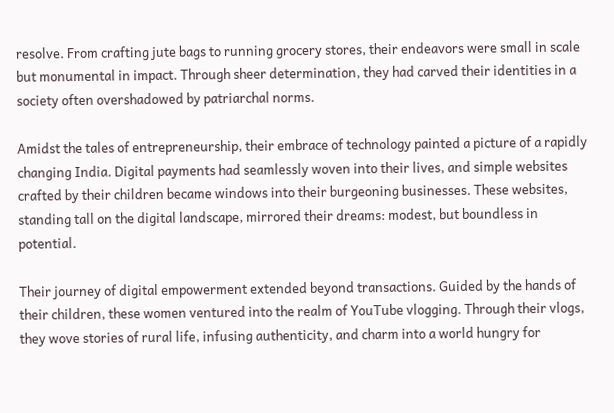resolve. From crafting jute bags to running grocery stores, their endeavors were small in scale but monumental in impact. Through sheer determination, they had carved their identities in a society often overshadowed by patriarchal norms.

Amidst the tales of entrepreneurship, their embrace of technology painted a picture of a rapidly changing India. Digital payments had seamlessly woven into their lives, and simple websites crafted by their children became windows into their burgeoning businesses. These websites, standing tall on the digital landscape, mirrored their dreams: modest, but boundless in potential.

Their journey of digital empowerment extended beyond transactions. Guided by the hands of their children, these women ventured into the realm of YouTube vlogging. Through their vlogs, they wove stories of rural life, infusing authenticity, and charm into a world hungry for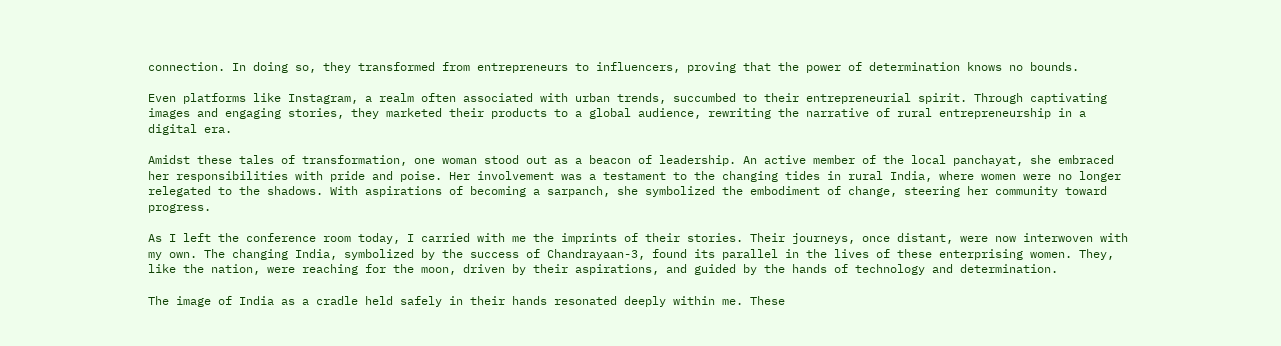connection. In doing so, they transformed from entrepreneurs to influencers, proving that the power of determination knows no bounds.

Even platforms like Instagram, a realm often associated with urban trends, succumbed to their entrepreneurial spirit. Through captivating images and engaging stories, they marketed their products to a global audience, rewriting the narrative of rural entrepreneurship in a digital era.

Amidst these tales of transformation, one woman stood out as a beacon of leadership. An active member of the local panchayat, she embraced her responsibilities with pride and poise. Her involvement was a testament to the changing tides in rural India, where women were no longer relegated to the shadows. With aspirations of becoming a sarpanch, she symbolized the embodiment of change, steering her community toward progress.

As I left the conference room today, I carried with me the imprints of their stories. Their journeys, once distant, were now interwoven with my own. The changing India, symbolized by the success of Chandrayaan-3, found its parallel in the lives of these enterprising women. They, like the nation, were reaching for the moon, driven by their aspirations, and guided by the hands of technology and determination.

The image of India as a cradle held safely in their hands resonated deeply within me. These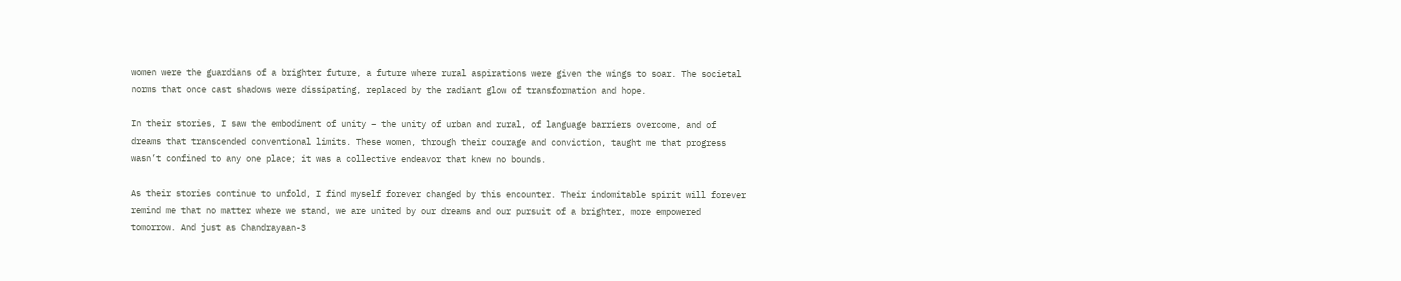women were the guardians of a brighter future, a future where rural aspirations were given the wings to soar. The societal norms that once cast shadows were dissipating, replaced by the radiant glow of transformation and hope.

In their stories, I saw the embodiment of unity – the unity of urban and rural, of language barriers overcome, and of dreams that transcended conventional limits. These women, through their courage and conviction, taught me that progress wasn’t confined to any one place; it was a collective endeavor that knew no bounds.

As their stories continue to unfold, I find myself forever changed by this encounter. Their indomitable spirit will forever remind me that no matter where we stand, we are united by our dreams and our pursuit of a brighter, more empowered tomorrow. And just as Chandrayaan-3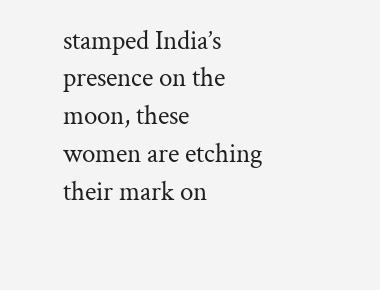stamped India’s presence on the moon, these women are etching their mark on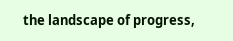the landscape of progress,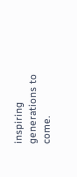inspiring generations to come.